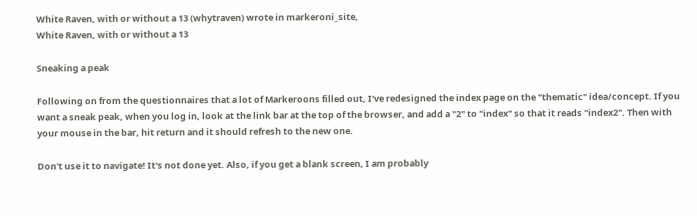White Raven, with or without a 13 (whytraven) wrote in markeroni_site,
White Raven, with or without a 13

Sneaking a peak

Following on from the questionnaires that a lot of Markeroons filled out, I've redesigned the index page on the "thematic" idea/concept. If you want a sneak peak, when you log in, look at the link bar at the top of the browser, and add a "2" to "index" so that it reads "index2". Then with your mouse in the bar, hit return and it should refresh to the new one.

Don't use it to navigate! It's not done yet. Also, if you get a blank screen, I am probably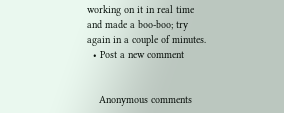working on it in real time and made a boo-boo; try again in a couple of minutes.
  • Post a new comment


    Anonymous comments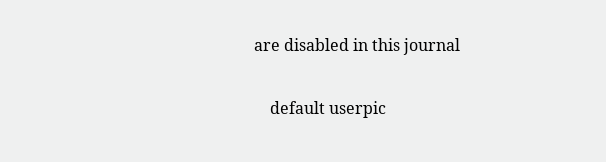are disabled in this journal

    default userpic